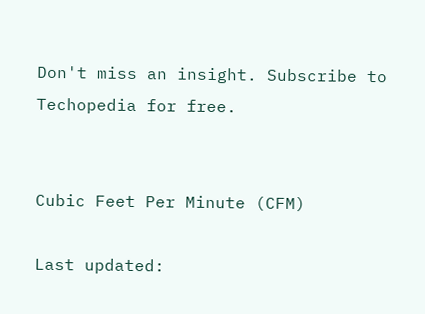Don't miss an insight. Subscribe to Techopedia for free.


Cubic Feet Per Minute (CFM)

Last updated: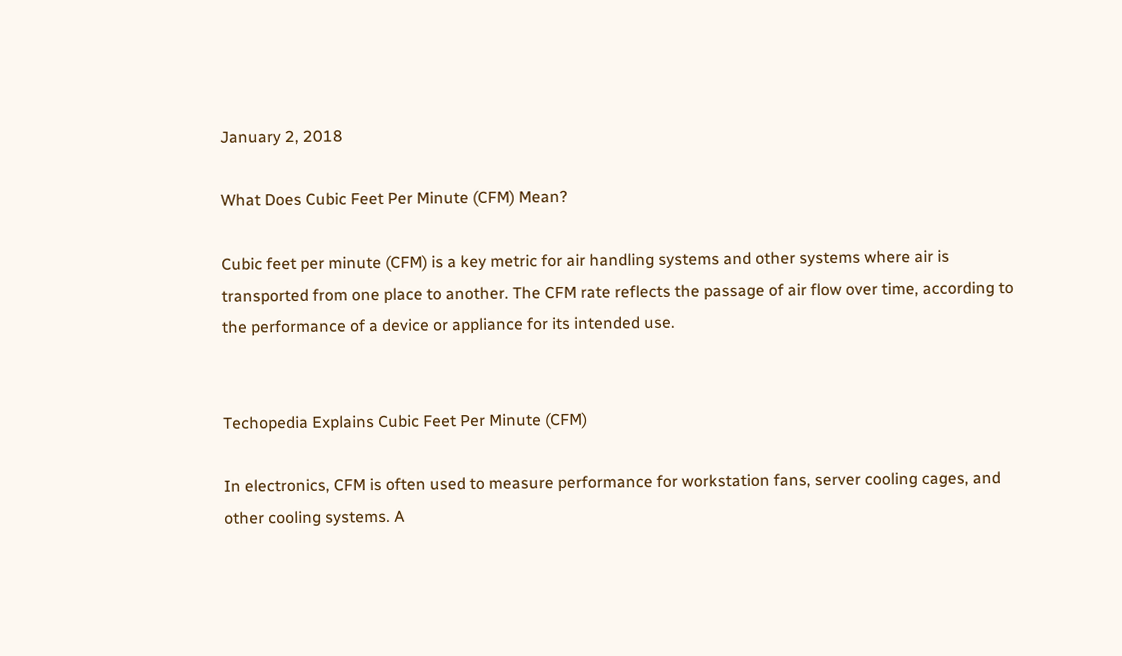January 2, 2018

What Does Cubic Feet Per Minute (CFM) Mean?

Cubic feet per minute (CFM) is a key metric for air handling systems and other systems where air is transported from one place to another. The CFM rate reflects the passage of air flow over time, according to the performance of a device or appliance for its intended use.


Techopedia Explains Cubic Feet Per Minute (CFM)

In electronics, CFM is often used to measure performance for workstation fans, server cooling cages, and other cooling systems. A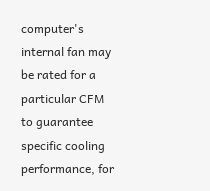computer's internal fan may be rated for a particular CFM to guarantee specific cooling performance, for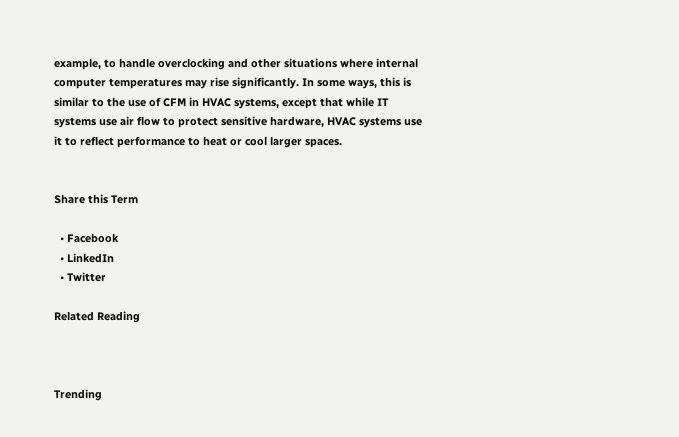example, to handle overclocking and other situations where internal computer temperatures may rise significantly. In some ways, this is similar to the use of CFM in HVAC systems, except that while IT systems use air flow to protect sensitive hardware, HVAC systems use it to reflect performance to heat or cool larger spaces.


Share this Term

  • Facebook
  • LinkedIn
  • Twitter

Related Reading



Trending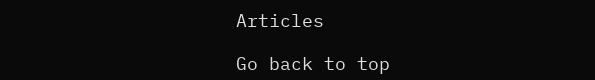Articles

Go back to top